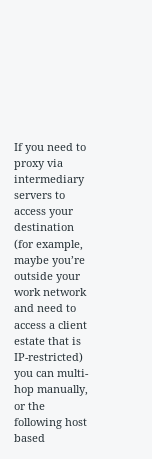If you need to proxy via intermediary servers to access your destination (for example, maybe you’re outside your work network and need to access a client estate that is IP-restricted) you can multi-hop manually, or the following host based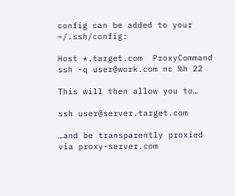config can be added to your ~/.ssh/config:

Host *.target.com  ProxyCommand ssh -q user@work.com nc %h 22

This will then allow you to…

ssh user@server.target.com

…and be transparently proxied via proxy-server.com